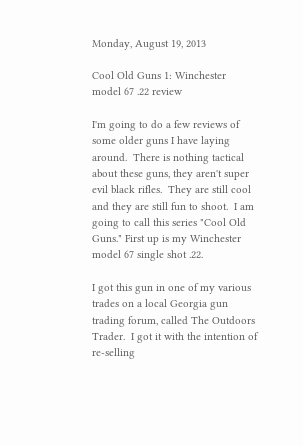Monday, August 19, 2013

Cool Old Guns 1: Winchester model 67 .22 review

I'm going to do a few reviews of some older guns I have laying around.  There is nothing tactical about these guns, they aren't super evil black rifles.  They are still cool and they are still fun to shoot.  I am going to call this series "Cool Old Guns." First up is my Winchester model 67 single shot .22.

I got this gun in one of my various trades on a local Georgia gun trading forum, called The Outdoors Trader.  I got it with the intention of re-selling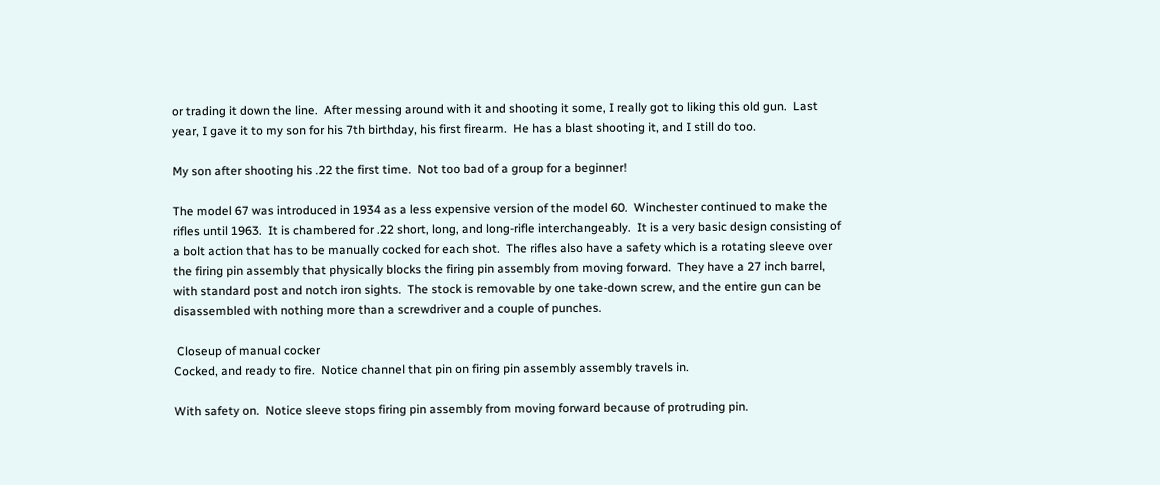or trading it down the line.  After messing around with it and shooting it some, I really got to liking this old gun.  Last year, I gave it to my son for his 7th birthday, his first firearm.  He has a blast shooting it, and I still do too.

My son after shooting his .22 the first time.  Not too bad of a group for a beginner!

The model 67 was introduced in 1934 as a less expensive version of the model 60.  Winchester continued to make the rifles until 1963.  It is chambered for .22 short, long, and long-rifle interchangeably.  It is a very basic design consisting of a bolt action that has to be manually cocked for each shot.  The rifles also have a safety which is a rotating sleeve over the firing pin assembly that physically blocks the firing pin assembly from moving forward.  They have a 27 inch barrel, with standard post and notch iron sights.  The stock is removable by one take-down screw, and the entire gun can be disassembled with nothing more than a screwdriver and a couple of punches.

 Closeup of manual cocker
Cocked, and ready to fire.  Notice channel that pin on firing pin assembly assembly travels in.

With safety on.  Notice sleeve stops firing pin assembly from moving forward because of protruding pin.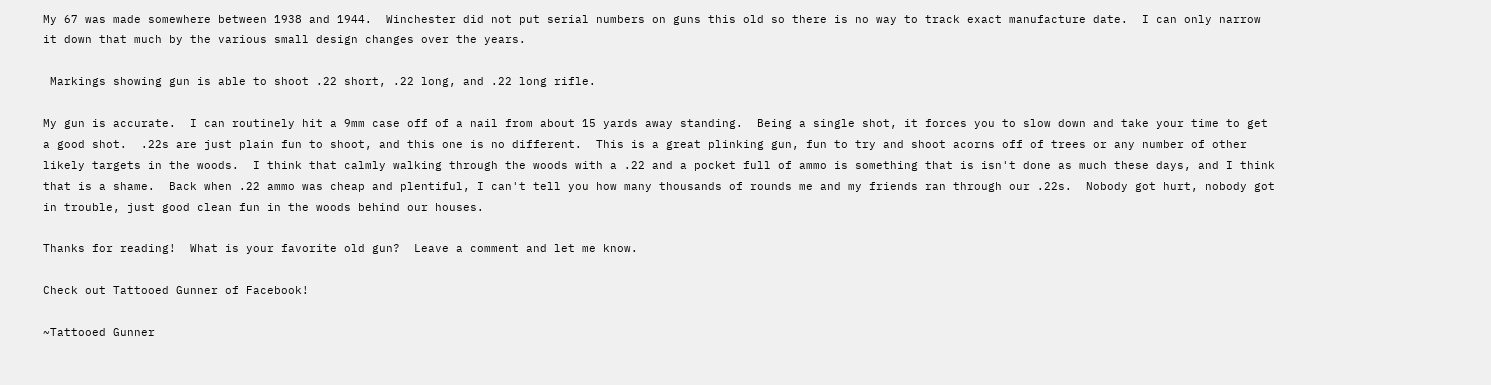My 67 was made somewhere between 1938 and 1944.  Winchester did not put serial numbers on guns this old so there is no way to track exact manufacture date.  I can only narrow it down that much by the various small design changes over the years.

 Markings showing gun is able to shoot .22 short, .22 long, and .22 long rifle.

My gun is accurate.  I can routinely hit a 9mm case off of a nail from about 15 yards away standing.  Being a single shot, it forces you to slow down and take your time to get a good shot.  .22s are just plain fun to shoot, and this one is no different.  This is a great plinking gun, fun to try and shoot acorns off of trees or any number of other likely targets in the woods.  I think that calmly walking through the woods with a .22 and a pocket full of ammo is something that is isn't done as much these days, and I think that is a shame.  Back when .22 ammo was cheap and plentiful, I can't tell you how many thousands of rounds me and my friends ran through our .22s.  Nobody got hurt, nobody got in trouble, just good clean fun in the woods behind our houses.

Thanks for reading!  What is your favorite old gun?  Leave a comment and let me know.

Check out Tattooed Gunner of Facebook!

~Tattooed Gunner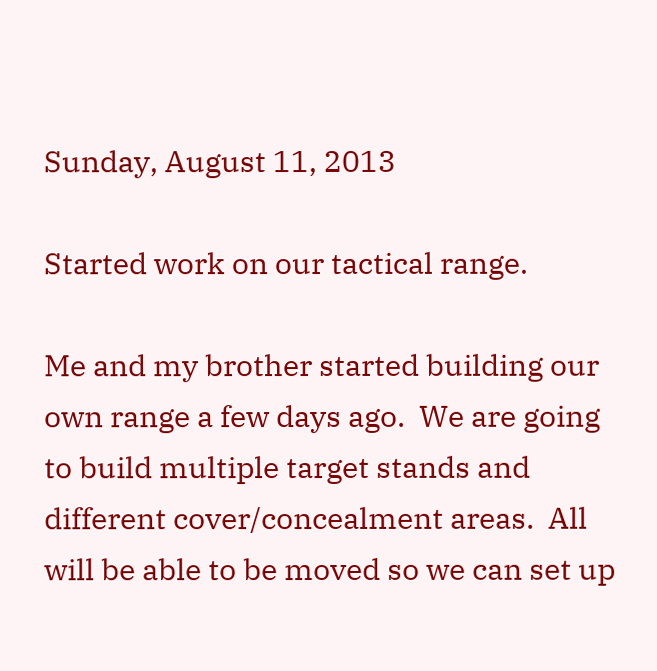Sunday, August 11, 2013

Started work on our tactical range.

Me and my brother started building our own range a few days ago.  We are going to build multiple target stands and different cover/concealment areas.  All will be able to be moved so we can set up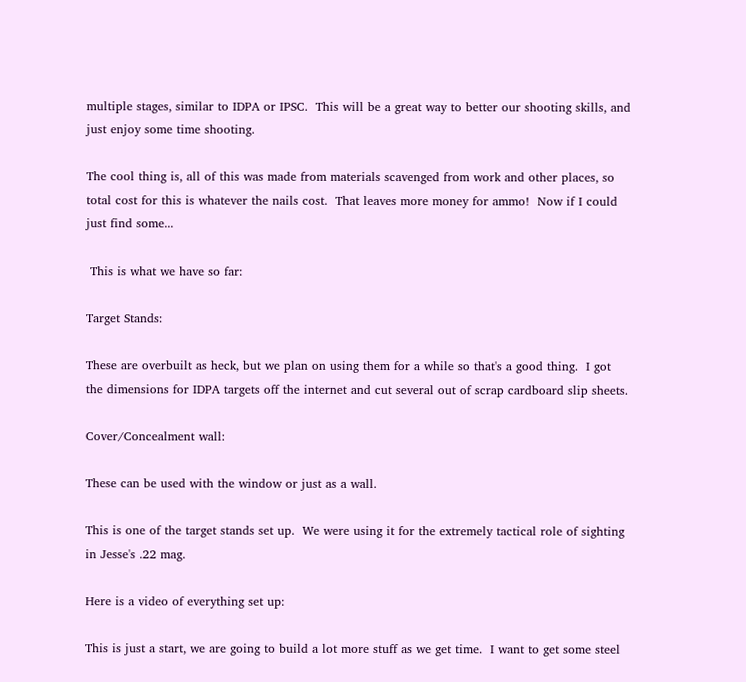multiple stages, similar to IDPA or IPSC.  This will be a great way to better our shooting skills, and just enjoy some time shooting.

The cool thing is, all of this was made from materials scavenged from work and other places, so total cost for this is whatever the nails cost.  That leaves more money for ammo!  Now if I could just find some...

 This is what we have so far:

Target Stands:

These are overbuilt as heck, but we plan on using them for a while so that's a good thing.  I got the dimensions for IDPA targets off the internet and cut several out of scrap cardboard slip sheets.

Cover/Concealment wall:

These can be used with the window or just as a wall.

This is one of the target stands set up.  We were using it for the extremely tactical role of sighting in Jesse's .22 mag.

Here is a video of everything set up:

This is just a start, we are going to build a lot more stuff as we get time.  I want to get some steel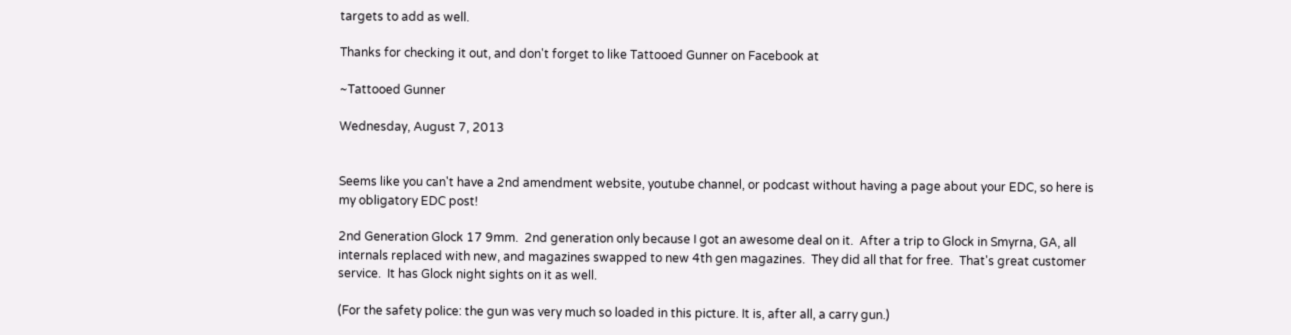targets to add as well.

Thanks for checking it out, and don't forget to like Tattooed Gunner on Facebook at

~Tattooed Gunner

Wednesday, August 7, 2013


Seems like you can't have a 2nd amendment website, youtube channel, or podcast without having a page about your EDC, so here is my obligatory EDC post!

2nd Generation Glock 17 9mm.  2nd generation only because I got an awesome deal on it.  After a trip to Glock in Smyrna, GA, all internals replaced with new, and magazines swapped to new 4th gen magazines.  They did all that for free.  That's great customer service.  It has Glock night sights on it as well.

(For the safety police: the gun was very much so loaded in this picture. It is, after all, a carry gun.)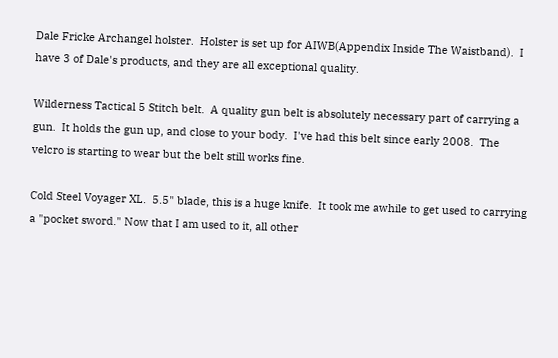Dale Fricke Archangel holster.  Holster is set up for AIWB(Appendix Inside The Waistband).  I have 3 of Dale's products, and they are all exceptional quality.

Wilderness Tactical 5 Stitch belt.  A quality gun belt is absolutely necessary part of carrying a gun.  It holds the gun up, and close to your body.  I've had this belt since early 2008.  The velcro is starting to wear but the belt still works fine.

Cold Steel Voyager XL.  5.5" blade, this is a huge knife.  It took me awhile to get used to carrying a "pocket sword." Now that I am used to it, all other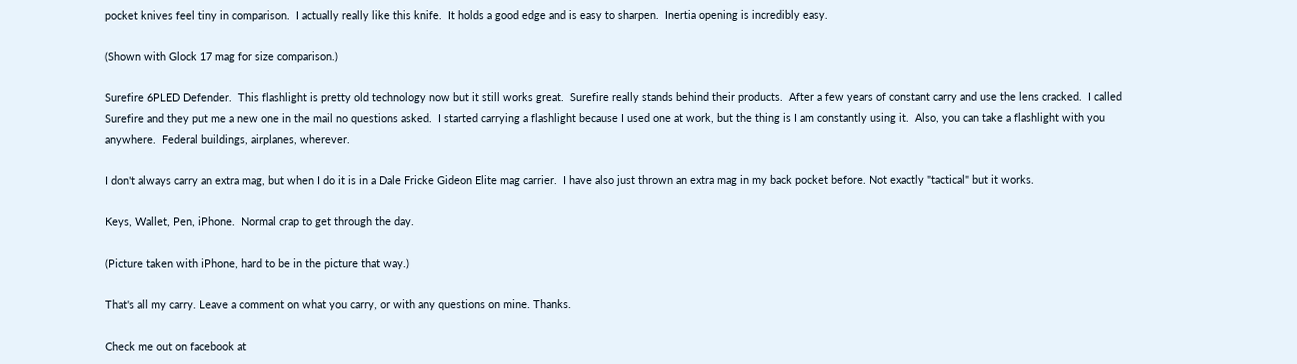pocket knives feel tiny in comparison.  I actually really like this knife.  It holds a good edge and is easy to sharpen.  Inertia opening is incredibly easy.

(Shown with Glock 17 mag for size comparison.)

Surefire 6PLED Defender.  This flashlight is pretty old technology now but it still works great.  Surefire really stands behind their products.  After a few years of constant carry and use the lens cracked.  I called Surefire and they put me a new one in the mail no questions asked.  I started carrying a flashlight because I used one at work, but the thing is I am constantly using it.  Also, you can take a flashlight with you anywhere.  Federal buildings, airplanes, wherever.

I don't always carry an extra mag, but when I do it is in a Dale Fricke Gideon Elite mag carrier.  I have also just thrown an extra mag in my back pocket before. Not exactly "tactical" but it works.

Keys, Wallet, Pen, iPhone.  Normal crap to get through the day.

(Picture taken with iPhone, hard to be in the picture that way.)

That's all my carry. Leave a comment on what you carry, or with any questions on mine. Thanks.

Check me out on facebook at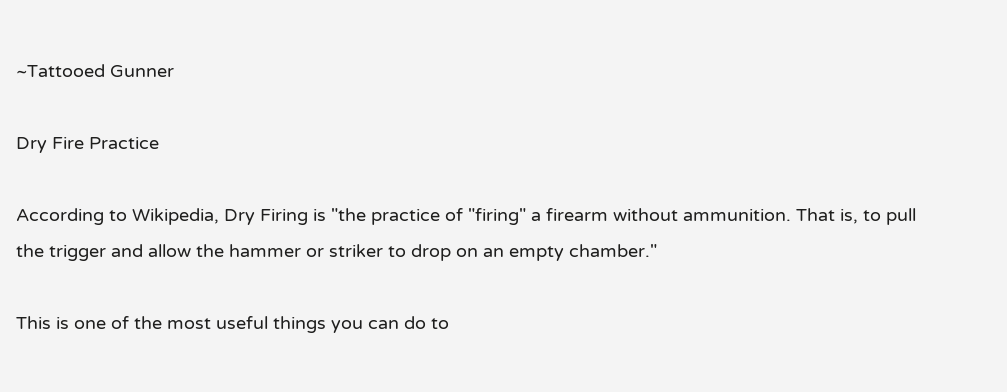~Tattooed Gunner

Dry Fire Practice

According to Wikipedia, Dry Firing is "the practice of "firing" a firearm without ammunition. That is, to pull the trigger and allow the hammer or striker to drop on an empty chamber."

This is one of the most useful things you can do to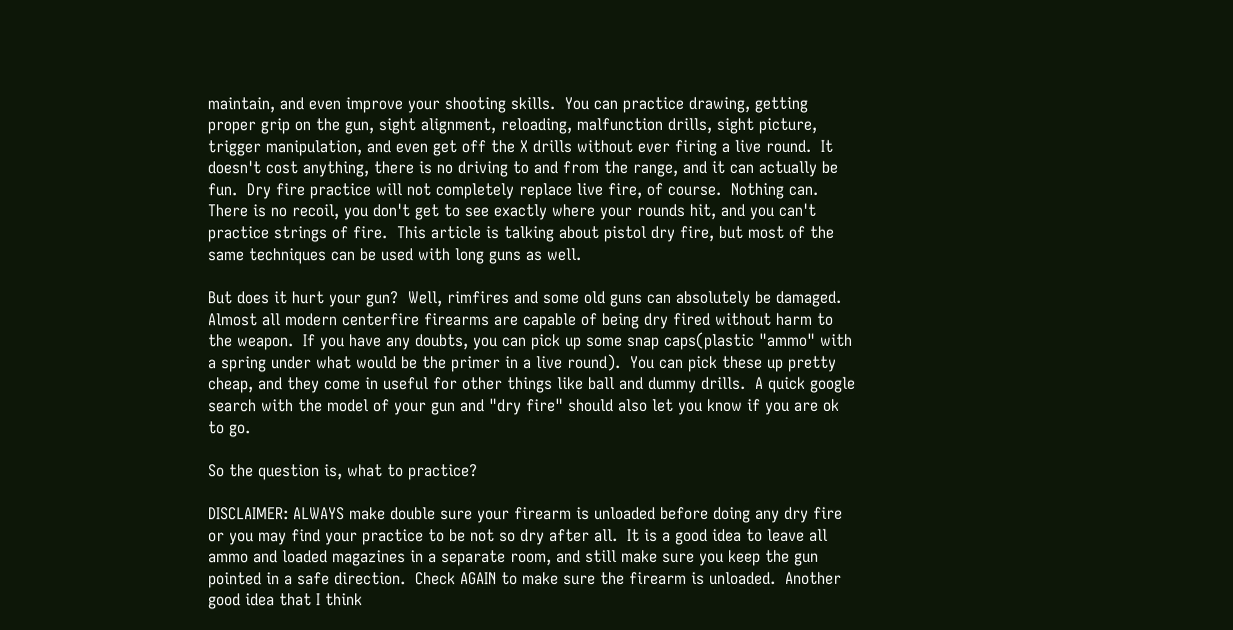maintain, and even improve your shooting skills.  You can practice drawing, getting proper grip on the gun, sight alignment, reloading, malfunction drills, sight picture, trigger manipulation, and even get off the X drills without ever firing a live round.  It doesn't cost anything, there is no driving to and from the range, and it can actually be fun.  Dry fire practice will not completely replace live fire, of course.  Nothing can.  There is no recoil, you don't get to see exactly where your rounds hit, and you can't practice strings of fire.  This article is talking about pistol dry fire, but most of the same techniques can be used with long guns as well.

But does it hurt your gun?  Well, rimfires and some old guns can absolutely be damaged.  Almost all modern centerfire firearms are capable of being dry fired without harm to the weapon.  If you have any doubts, you can pick up some snap caps(plastic "ammo" with a spring under what would be the primer in a live round).  You can pick these up pretty cheap, and they come in useful for other things like ball and dummy drills.  A quick google search with the model of your gun and "dry fire" should also let you know if you are ok to go.

So the question is, what to practice?

DISCLAIMER: ALWAYS make double sure your firearm is unloaded before doing any dry fire or you may find your practice to be not so dry after all.  It is a good idea to leave all ammo and loaded magazines in a separate room, and still make sure you keep the gun pointed in a safe direction.  Check AGAIN to make sure the firearm is unloaded.  Another good idea that I think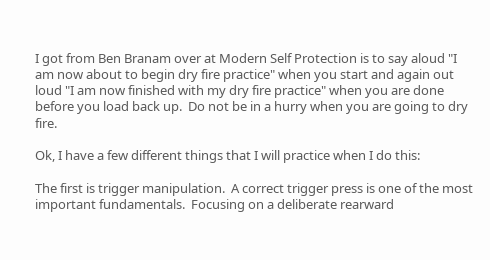I got from Ben Branam over at Modern Self Protection is to say aloud "I am now about to begin dry fire practice" when you start and again out loud "I am now finished with my dry fire practice" when you are done before you load back up.  Do not be in a hurry when you are going to dry fire.

Ok, I have a few different things that I will practice when I do this:

The first is trigger manipulation.  A correct trigger press is one of the most important fundamentals.  Focusing on a deliberate rearward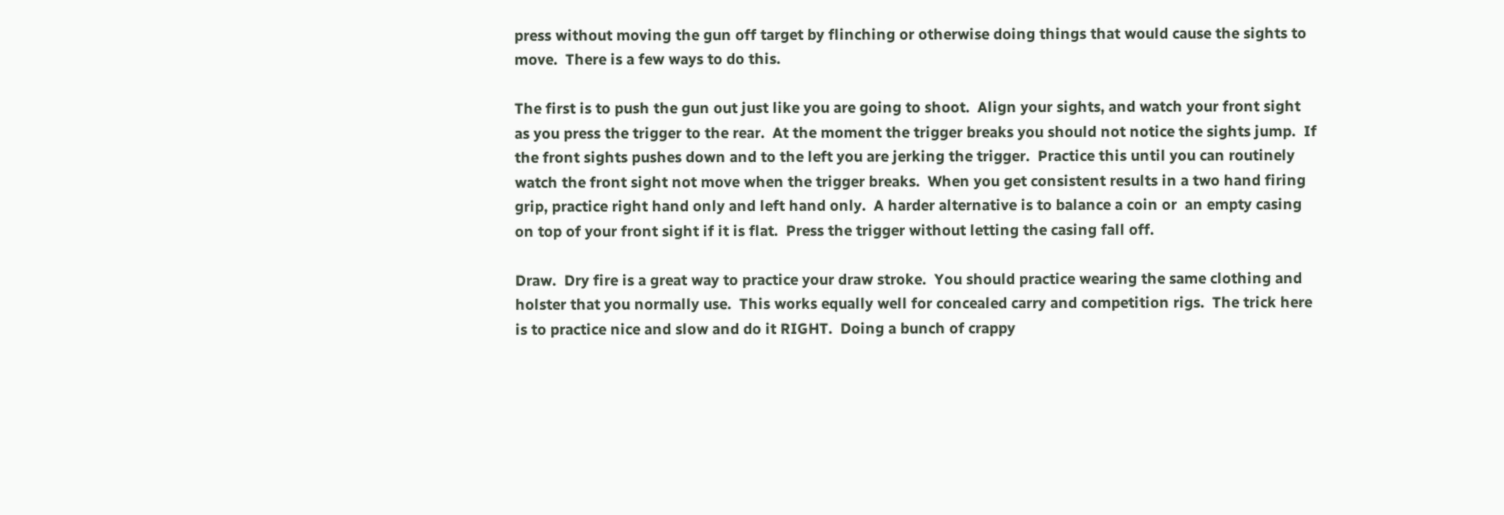press without moving the gun off target by flinching or otherwise doing things that would cause the sights to move.  There is a few ways to do this.

The first is to push the gun out just like you are going to shoot.  Align your sights, and watch your front sight as you press the trigger to the rear.  At the moment the trigger breaks you should not notice the sights jump.  If the front sights pushes down and to the left you are jerking the trigger.  Practice this until you can routinely watch the front sight not move when the trigger breaks.  When you get consistent results in a two hand firing grip, practice right hand only and left hand only.  A harder alternative is to balance a coin or  an empty casing on top of your front sight if it is flat.  Press the trigger without letting the casing fall off.

Draw.  Dry fire is a great way to practice your draw stroke.  You should practice wearing the same clothing and holster that you normally use.  This works equally well for concealed carry and competition rigs.  The trick here is to practice nice and slow and do it RIGHT.  Doing a bunch of crappy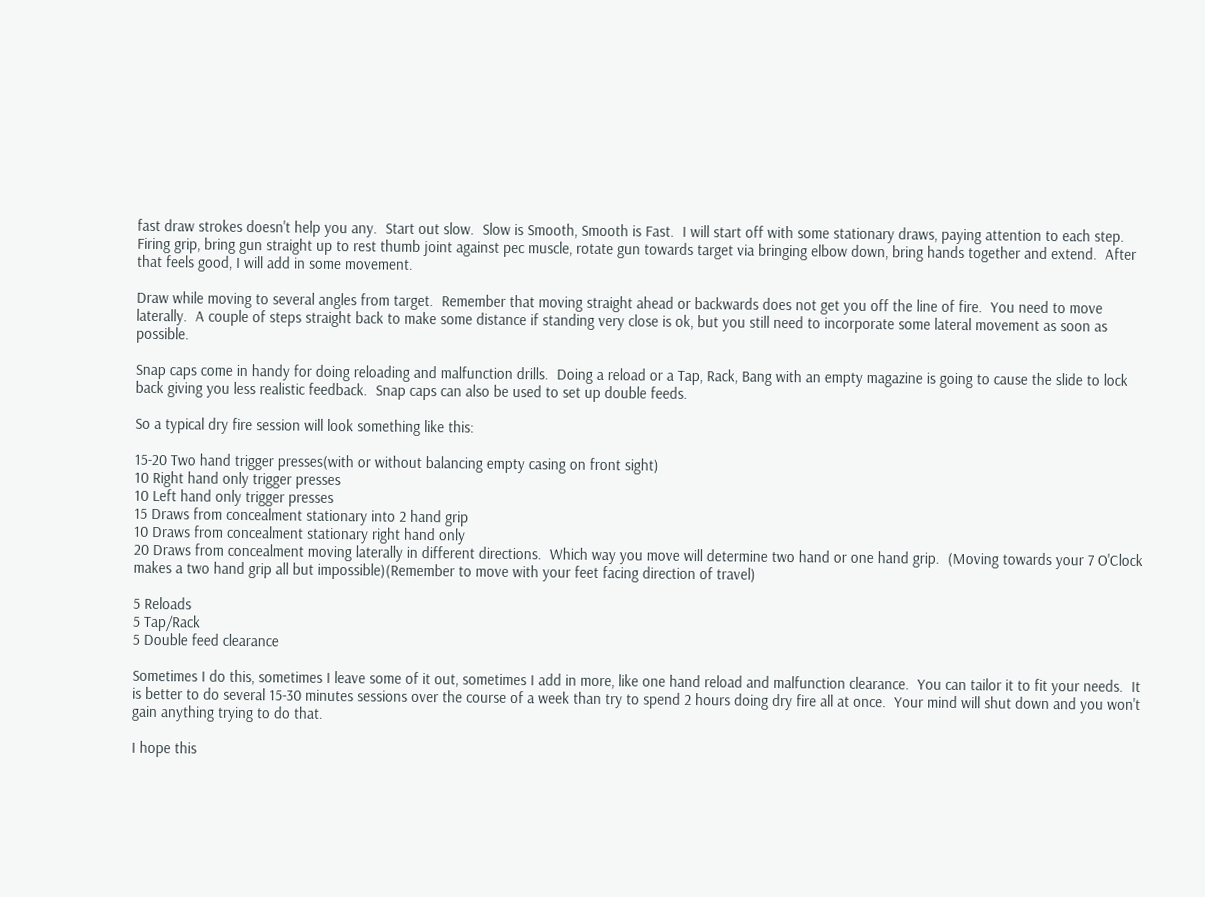fast draw strokes doesn't help you any.  Start out slow.  Slow is Smooth, Smooth is Fast.  I will start off with some stationary draws, paying attention to each step.  Firing grip, bring gun straight up to rest thumb joint against pec muscle, rotate gun towards target via bringing elbow down, bring hands together and extend.  After that feels good, I will add in some movement.

Draw while moving to several angles from target.  Remember that moving straight ahead or backwards does not get you off the line of fire.  You need to move laterally.  A couple of steps straight back to make some distance if standing very close is ok, but you still need to incorporate some lateral movement as soon as possible.

Snap caps come in handy for doing reloading and malfunction drills.  Doing a reload or a Tap, Rack, Bang with an empty magazine is going to cause the slide to lock back giving you less realistic feedback.  Snap caps can also be used to set up double feeds.

So a typical dry fire session will look something like this:

15-20 Two hand trigger presses(with or without balancing empty casing on front sight)
10 Right hand only trigger presses
10 Left hand only trigger presses
15 Draws from concealment stationary into 2 hand grip
10 Draws from concealment stationary right hand only
20 Draws from concealment moving laterally in different directions.  Which way you move will determine two hand or one hand grip.  (Moving towards your 7 O'Clock makes a two hand grip all but impossible)(Remember to move with your feet facing direction of travel)

5 Reloads
5 Tap/Rack
5 Double feed clearance

Sometimes I do this, sometimes I leave some of it out, sometimes I add in more, like one hand reload and malfunction clearance.  You can tailor it to fit your needs.  It is better to do several 15-30 minutes sessions over the course of a week than try to spend 2 hours doing dry fire all at once.  Your mind will shut down and you won't gain anything trying to do that.

I hope this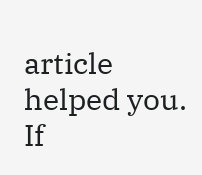article helped you.  If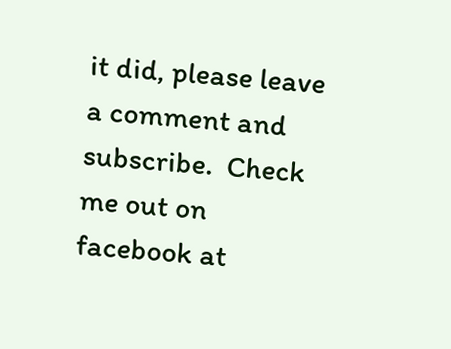it did, please leave a comment and subscribe.  Check me out on facebook at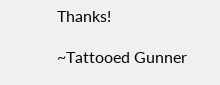Thanks!

~Tattooed Gunner